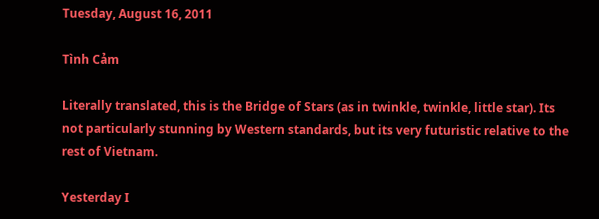Tuesday, August 16, 2011

Tình Cảm

Literally translated, this is the Bridge of Stars (as in twinkle, twinkle, little star). Its not particularly stunning by Western standards, but its very futuristic relative to the rest of Vietnam.

Yesterday I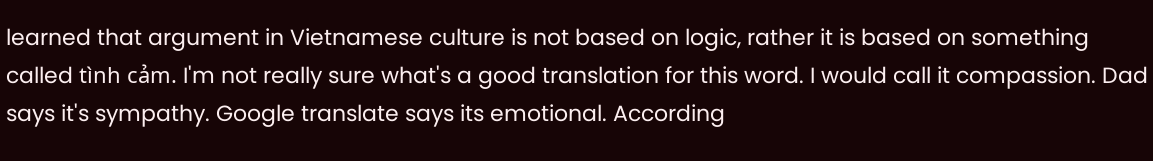learned that argument in Vietnamese culture is not based on logic, rather it is based on something called tình cảm. I'm not really sure what's a good translation for this word. I would call it compassion. Dad says it's sympathy. Google translate says its emotional. According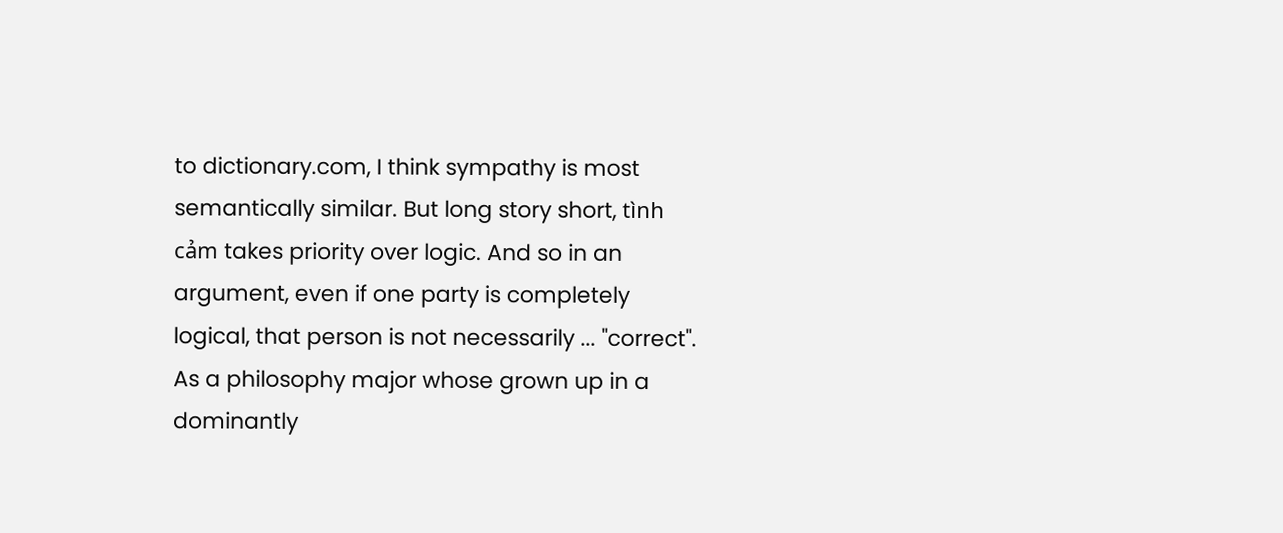to dictionary.com, I think sympathy is most semantically similar. But long story short, tình cảm takes priority over logic. And so in an argument, even if one party is completely logical, that person is not necessarily ... "correct". As a philosophy major whose grown up in a dominantly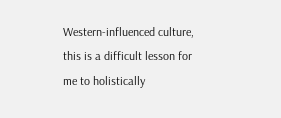Western-influenced culture, this is a difficult lesson for me to holistically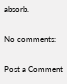absorb.

No comments:

Post a Comment